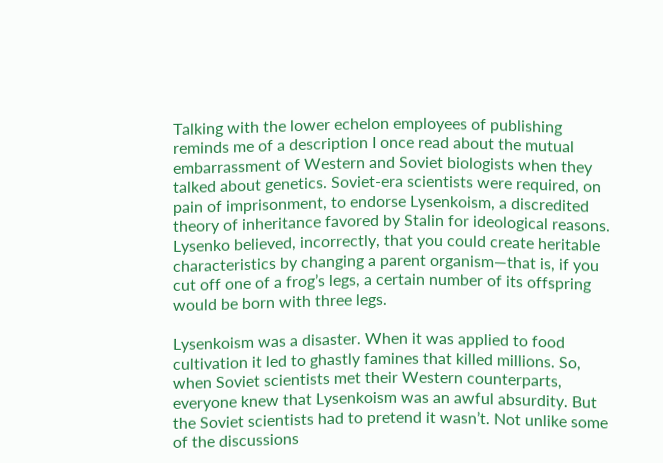Talking with the lower echelon employees of publishing reminds me of a description I once read about the mutual embarrassment of Western and Soviet biologists when they talked about genetics. Soviet-era scientists were required, on pain of imprisonment, to endorse Lysenkoism, a discredited theory of inheritance favored by Stalin for ideological reasons. Lysenko believed, incorrectly, that you could create heritable characteristics by changing a parent organism—that is, if you cut off one of a frog’s legs, a certain number of its offspring would be born with three legs.

Lysenkoism was a disaster. When it was applied to food cultivation it led to ghastly famines that killed millions. So, when Soviet scientists met their Western counterparts, everyone knew that Lysenkoism was an awful absurdity. But the Soviet scientists had to pretend it wasn’t. Not unlike some of the discussions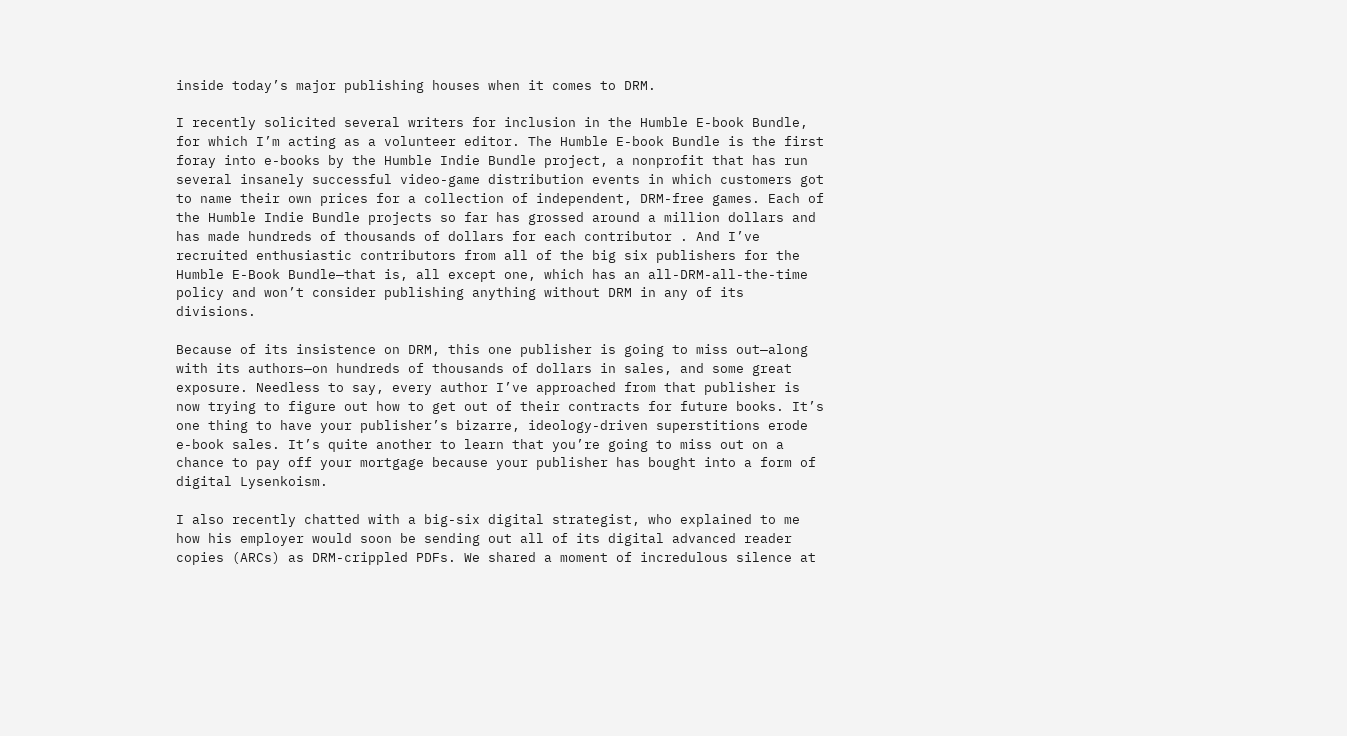inside today’s major publishing houses when it comes to DRM.

I recently solicited several writers for inclusion in the Humble E-book Bundle, for which I’m acting as a volunteer editor. The Humble E-book Bundle is the first foray into e-books by the Humble Indie Bundle project, a nonprofit that has run several insanely successful video-game distribution events in which customers got to name their own prices for a collection of independent, DRM-free games. Each of the Humble Indie Bundle projects so far has grossed around a million dollars and has made hundreds of thousands of dollars for each contributor . And I’ve recruited enthusiastic contributors from all of the big six publishers for the Humble E-Book Bundle—that is, all except one, which has an all-DRM-all-the-time policy and won’t consider publishing anything without DRM in any of its divisions.

Because of its insistence on DRM, this one publisher is going to miss out—along with its authors—on hundreds of thousands of dollars in sales, and some great exposure. Needless to say, every author I’ve approached from that publisher is now trying to figure out how to get out of their contracts for future books. It’s one thing to have your publisher’s bizarre, ideology-driven superstitions erode e-book sales. It’s quite another to learn that you’re going to miss out on a chance to pay off your mortgage because your publisher has bought into a form of digital Lysenkoism.

I also recently chatted with a big-six digital strategist, who explained to me how his employer would soon be sending out all of its digital advanced reader copies (ARCs) as DRM-crippled PDFs. We shared a moment of incredulous silence at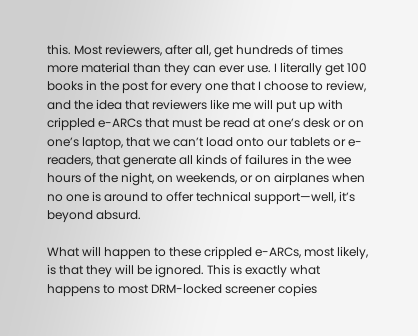this. Most reviewers, after all, get hundreds of times more material than they can ever use. I literally get 100 books in the post for every one that I choose to review, and the idea that reviewers like me will put up with crippled e-ARCs that must be read at one’s desk or on one’s laptop, that we can’t load onto our tablets or e-readers, that generate all kinds of failures in the wee hours of the night, on weekends, or on airplanes when no one is around to offer technical support—well, it’s beyond absurd.

What will happen to these crippled e-ARCs, most likely, is that they will be ignored. This is exactly what happens to most DRM-locked screener copies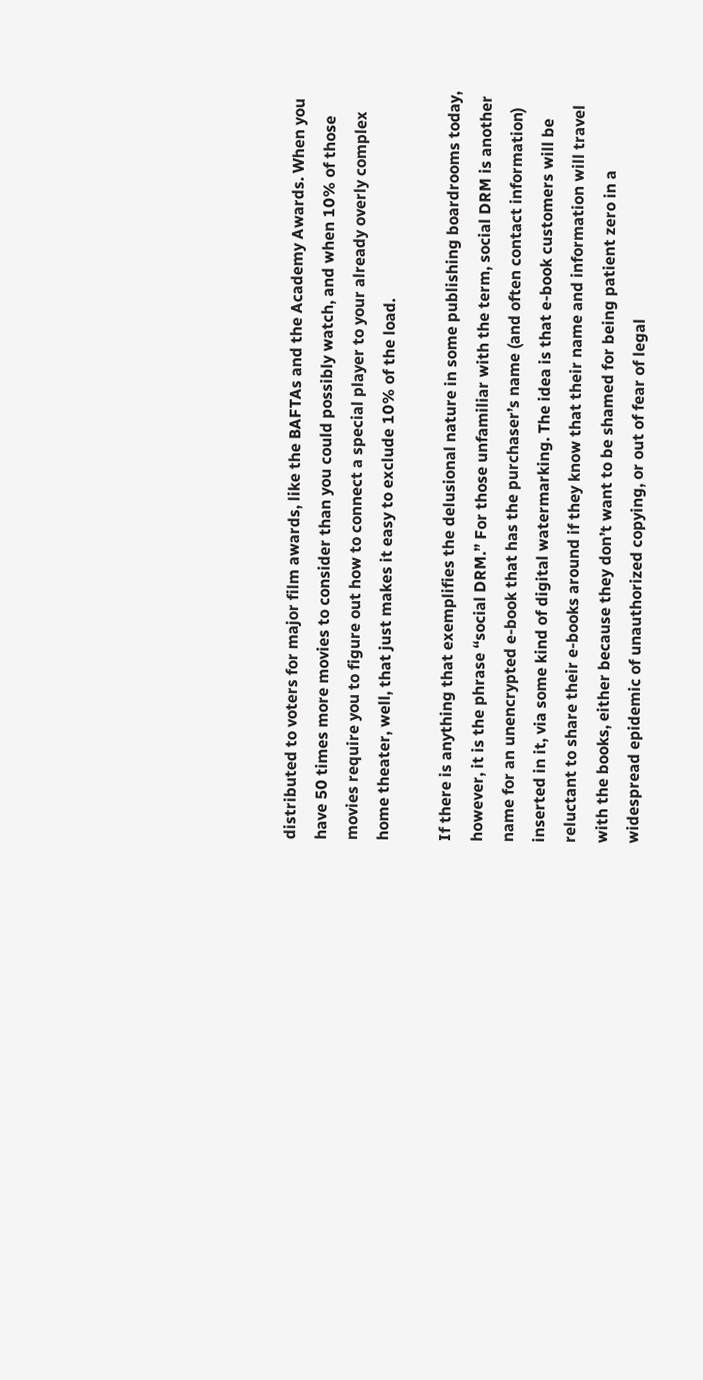distributed to voters for major film awards, like the BAFTAs and the Academy Awards. When you have 50 times more movies to consider than you could possibly watch, and when 10% of those movies require you to figure out how to connect a special player to your already overly complex home theater, well, that just makes it easy to exclude 10% of the load.

If there is anything that exemplifies the delusional nature in some publishing boardrooms today, however, it is the phrase “social DRM.” For those unfamiliar with the term, social DRM is another name for an unencrypted e-book that has the purchaser’s name (and often contact information) inserted in it, via some kind of digital watermarking. The idea is that e-book customers will be reluctant to share their e-books around if they know that their name and information will travel with the books, either because they don’t want to be shamed for being patient zero in a widespread epidemic of unauthorized copying, or out of fear of legal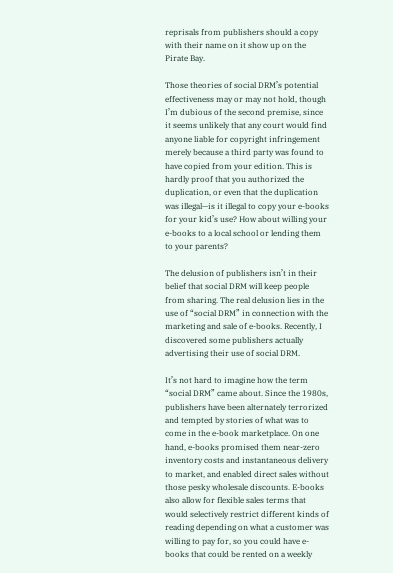reprisals from publishers should a copy with their name on it show up on the Pirate Bay.

Those theories of social DRM’s potential effectiveness may or may not hold, though I’m dubious of the second premise, since it seems unlikely that any court would find anyone liable for copyright infringement merely because a third party was found to have copied from your edition. This is hardly proof that you authorized the duplication, or even that the duplication was illegal—is it illegal to copy your e-books for your kid’s use? How about willing your e-books to a local school or lending them to your parents?

The delusion of publishers isn’t in their belief that social DRM will keep people from sharing. The real delusion lies in the use of “social DRM” in connection with the marketing and sale of e-books. Recently, I discovered some publishers actually advertising their use of social DRM.

It’s not hard to imagine how the term “social DRM” came about. Since the 1980s, publishers have been alternately terrorized and tempted by stories of what was to come in the e-book marketplace. On one hand, e-books promised them near-zero inventory costs and instantaneous delivery to market, and enabled direct sales without those pesky wholesale discounts. E-books also allow for flexible sales terms that would selectively restrict different kinds of reading depending on what a customer was willing to pay for, so you could have e-books that could be rented on a weekly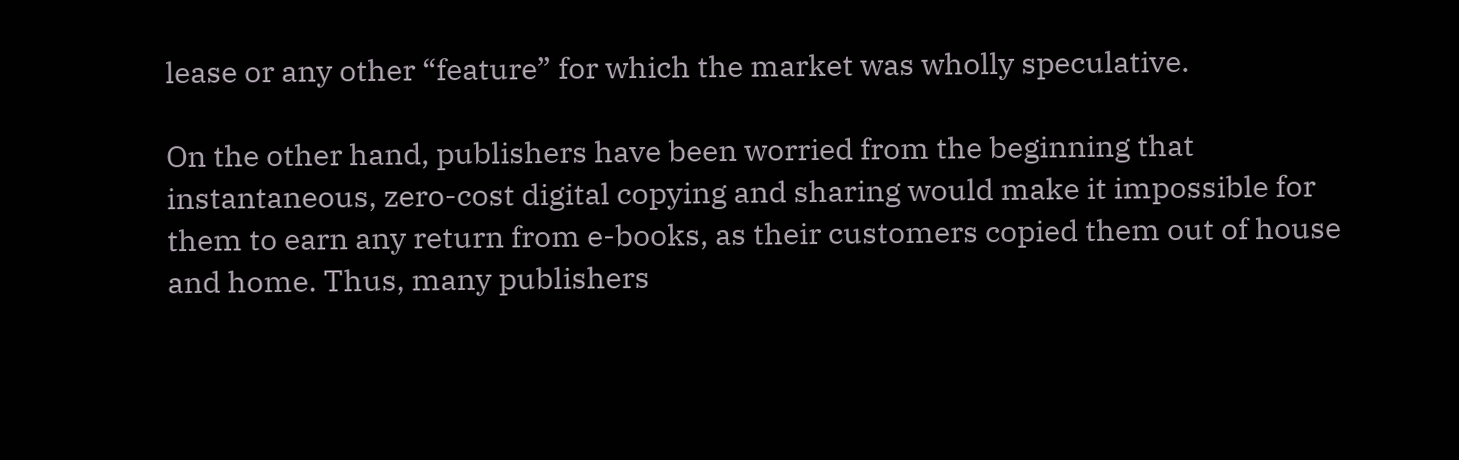lease or any other “feature” for which the market was wholly speculative.

On the other hand, publishers have been worried from the beginning that instantaneous, zero-cost digital copying and sharing would make it impossible for them to earn any return from e-books, as their customers copied them out of house and home. Thus, many publishers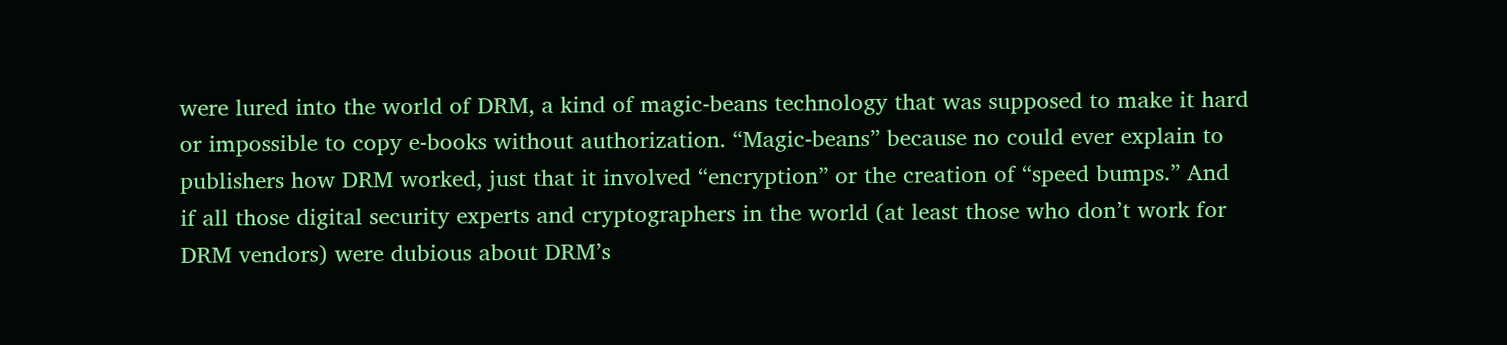were lured into the world of DRM, a kind of magic-beans technology that was supposed to make it hard or impossible to copy e-books without authorization. “Magic-beans” because no could ever explain to publishers how DRM worked, just that it involved “encryption” or the creation of “speed bumps.” And if all those digital security experts and cryptographers in the world (at least those who don’t work for DRM vendors) were dubious about DRM’s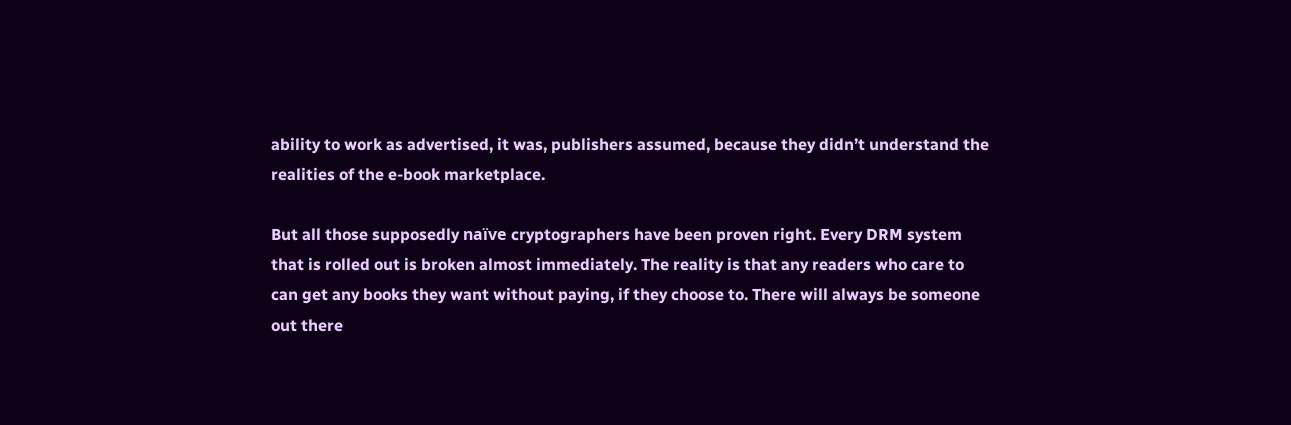ability to work as advertised, it was, publishers assumed, because they didn’t understand the realities of the e-book marketplace.

But all those supposedly naïve cryptographers have been proven right. Every DRM system that is rolled out is broken almost immediately. The reality is that any readers who care to can get any books they want without paying, if they choose to. There will always be someone out there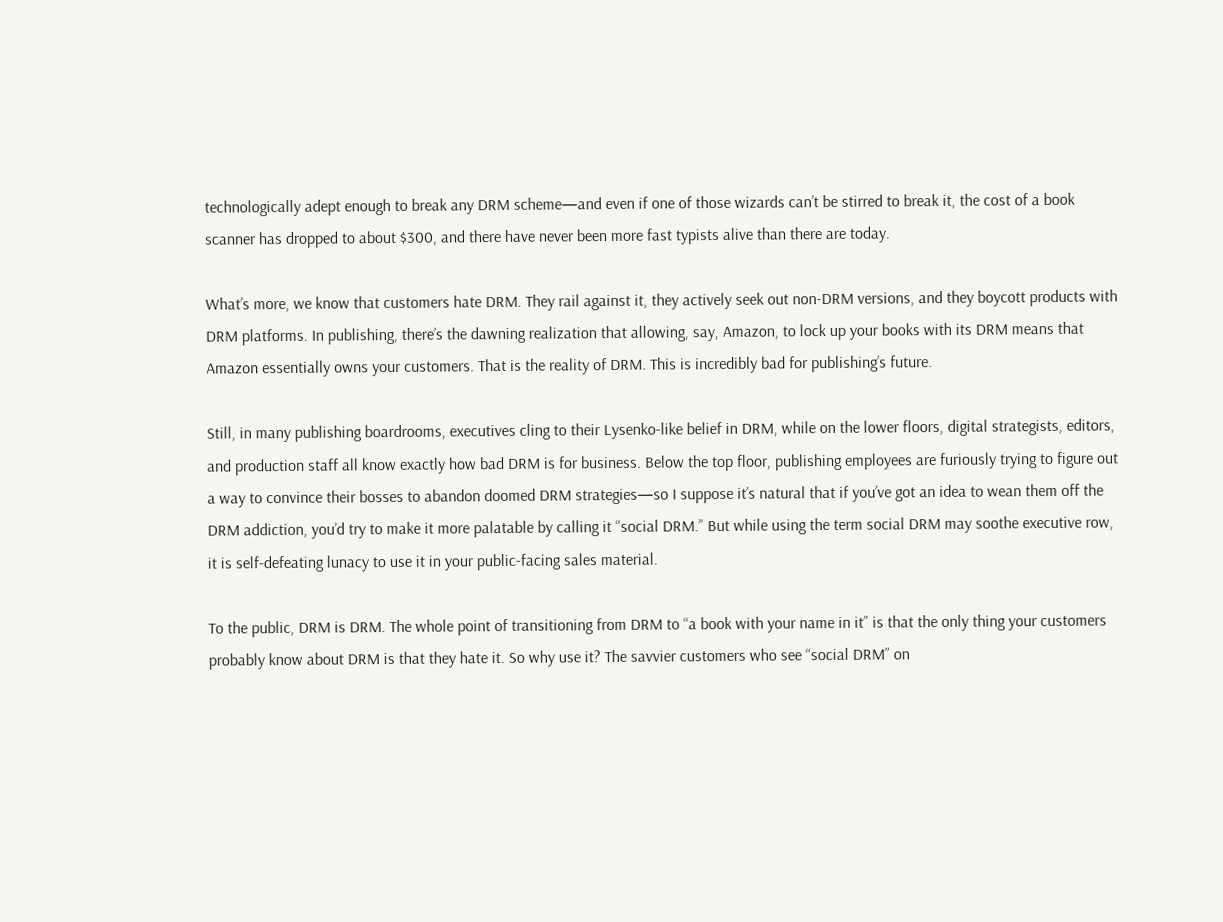technologically adept enough to break any DRM scheme—and even if one of those wizards can’t be stirred to break it, the cost of a book scanner has dropped to about $300, and there have never been more fast typists alive than there are today.

What’s more, we know that customers hate DRM. They rail against it, they actively seek out non-DRM versions, and they boycott products with DRM platforms. In publishing, there’s the dawning realization that allowing, say, Amazon, to lock up your books with its DRM means that Amazon essentially owns your customers. That is the reality of DRM. This is incredibly bad for publishing’s future.

Still, in many publishing boardrooms, executives cling to their Lysenko-like belief in DRM, while on the lower floors, digital strategists, editors, and production staff all know exactly how bad DRM is for business. Below the top floor, publishing employees are furiously trying to figure out a way to convince their bosses to abandon doomed DRM strategies—so I suppose it’s natural that if you’ve got an idea to wean them off the DRM addiction, you’d try to make it more palatable by calling it “social DRM.” But while using the term social DRM may soothe executive row, it is self-defeating lunacy to use it in your public-facing sales material.

To the public, DRM is DRM. The whole point of transitioning from DRM to “a book with your name in it” is that the only thing your customers probably know about DRM is that they hate it. So why use it? The savvier customers who see “social DRM” on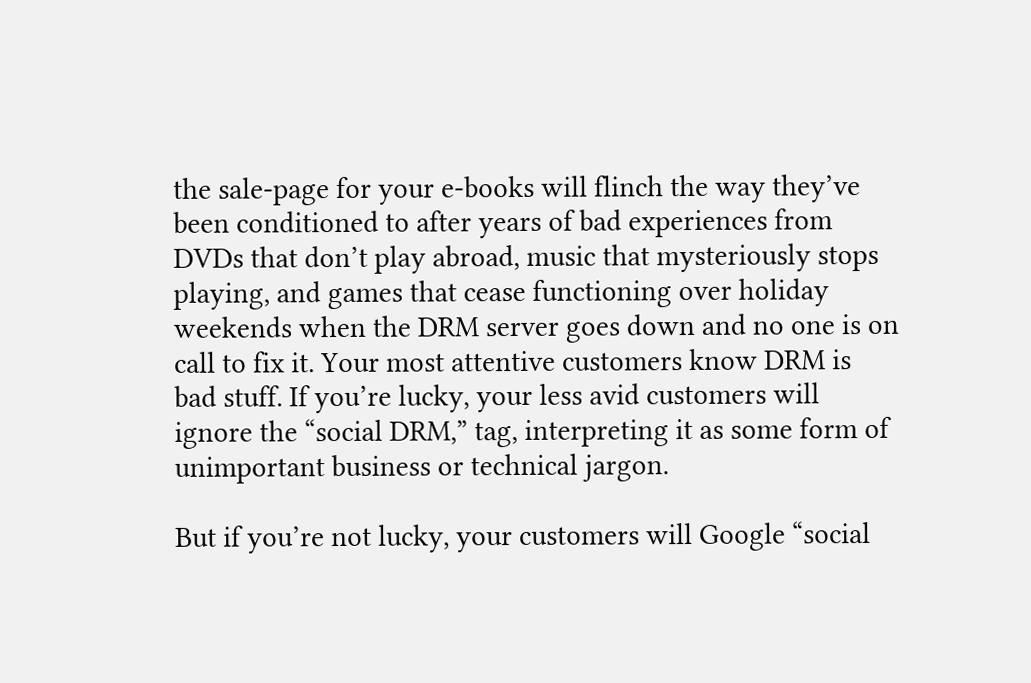the sale-page for your e-books will flinch the way they’ve been conditioned to after years of bad experiences from DVDs that don’t play abroad, music that mysteriously stops playing, and games that cease functioning over holiday weekends when the DRM server goes down and no one is on call to fix it. Your most attentive customers know DRM is bad stuff. If you’re lucky, your less avid customers will ignore the “social DRM,” tag, interpreting it as some form of unimportant business or technical jargon.

But if you’re not lucky, your customers will Google “social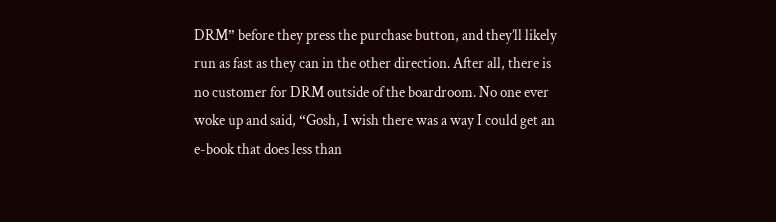DRM” before they press the purchase button, and they’ll likely run as fast as they can in the other direction. After all, there is no customer for DRM outside of the boardroom. No one ever woke up and said, “Gosh, I wish there was a way I could get an e-book that does less than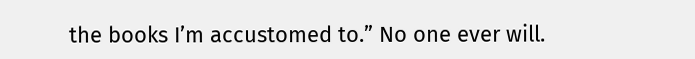the books I’m accustomed to.” No one ever will.